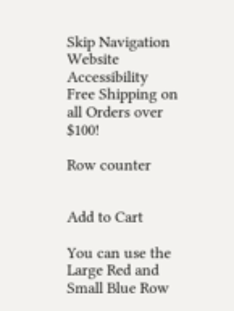Skip Navigation Website Accessibility
Free Shipping on all Orders over $100!

Row counter


Add to Cart

You can use the Large Red and Small Blue Row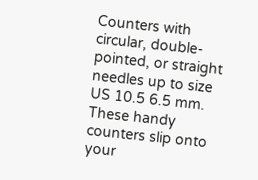Counters with circular, double-pointed, or straight needles up to size US 10.5 6.5 mm. These handy counters slip onto your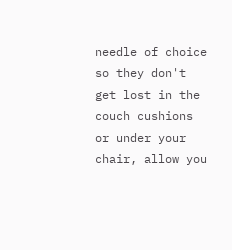needle of choice so they don't get lost in the couch cushions or under your chair, allow you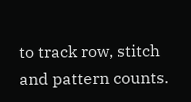to track row, stitch and pattern counts.